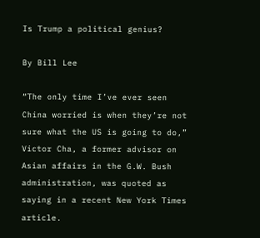Is Trump a political genius?

By Bill Lee

“The only time I’ve ever seen China worried is when they’re not sure what the US is going to do,” Victor Cha, a former advisor on Asian affairs in the G.W. Bush administration, was quoted as saying in a recent New York Times article.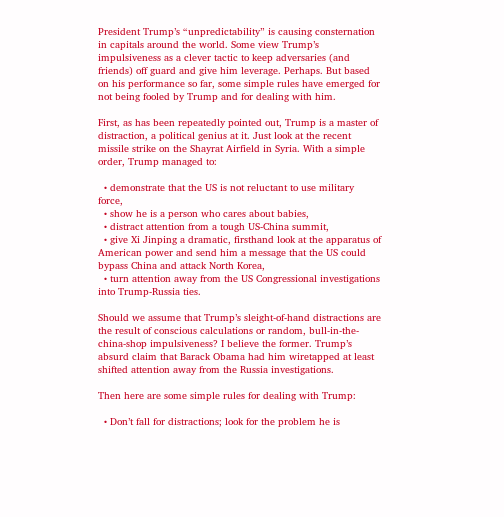President Trump’s “unpredictability” is causing consternation in capitals around the world. Some view Trump’s impulsiveness as a clever tactic to keep adversaries (and friends) off guard and give him leverage. Perhaps. But based on his performance so far, some simple rules have emerged for not being fooled by Trump and for dealing with him.

First, as has been repeatedly pointed out, Trump is a master of distraction, a political genius at it. Just look at the recent missile strike on the Shayrat Airfield in Syria. With a simple order, Trump managed to:

  • demonstrate that the US is not reluctant to use military force,
  • show he is a person who cares about babies,
  • distract attention from a tough US-China summit,
  • give Xi Jinping a dramatic, firsthand look at the apparatus of American power and send him a message that the US could bypass China and attack North Korea,
  • turn attention away from the US Congressional investigations into Trump-Russia ties.

Should we assume that Trump’s sleight-of-hand distractions are the result of conscious calculations or random, bull-in-the-china-shop impulsiveness? I believe the former. Trump’s absurd claim that Barack Obama had him wiretapped at least shifted attention away from the Russia investigations.

Then here are some simple rules for dealing with Trump:

  • Don’t fall for distractions; look for the problem he is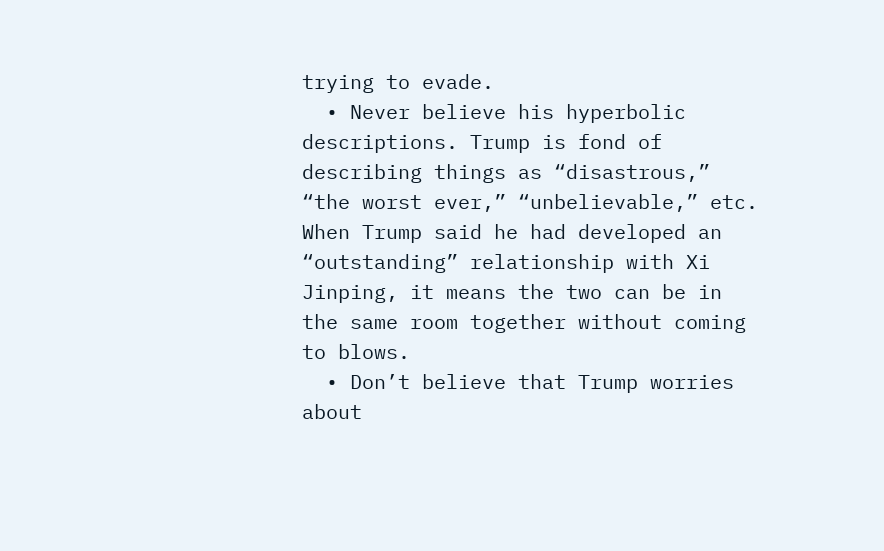trying to evade.
  • Never believe his hyperbolic descriptions. Trump is fond of describing things as “disastrous,” “the worst ever,” “unbelievable,” etc. When Trump said he had developed an “outstanding” relationship with Xi Jinping, it means the two can be in the same room together without coming to blows.
  • Don’t believe that Trump worries about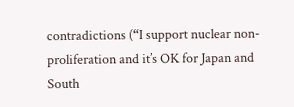contradictions (“I support nuclear non-proliferation and it’s OK for Japan and South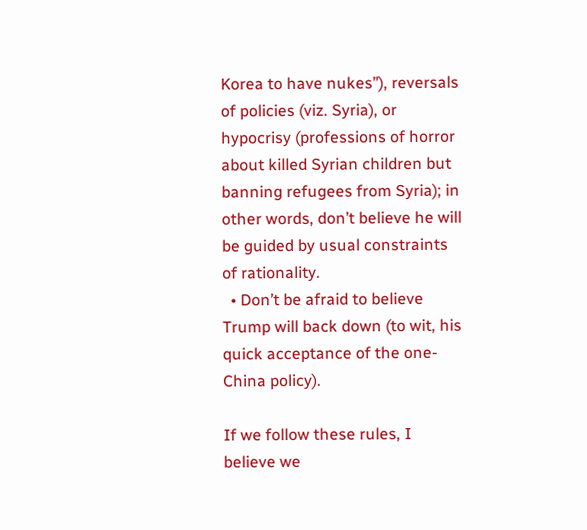Korea to have nukes”), reversals of policies (viz. Syria), or hypocrisy (professions of horror about killed Syrian children but banning refugees from Syria); in other words, don’t believe he will be guided by usual constraints of rationality.
  • Don’t be afraid to believe Trump will back down (to wit, his quick acceptance of the one-China policy).

If we follow these rules, I believe we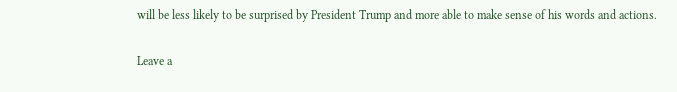will be less likely to be surprised by President Trump and more able to make sense of his words and actions.

Leave a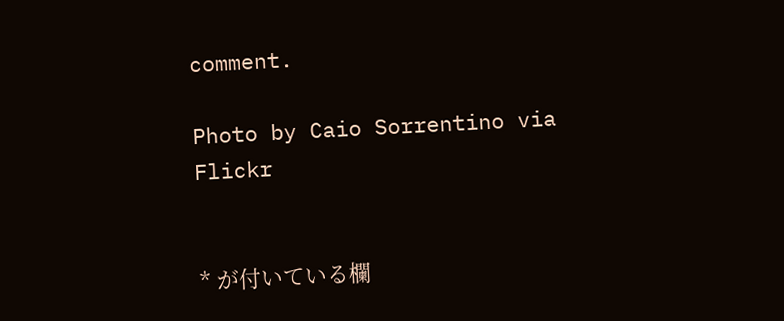comment.

Photo by Caio Sorrentino via Flickr


* が付いている欄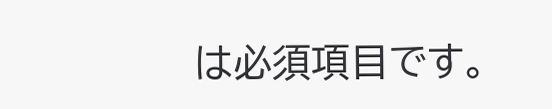は必須項目です。